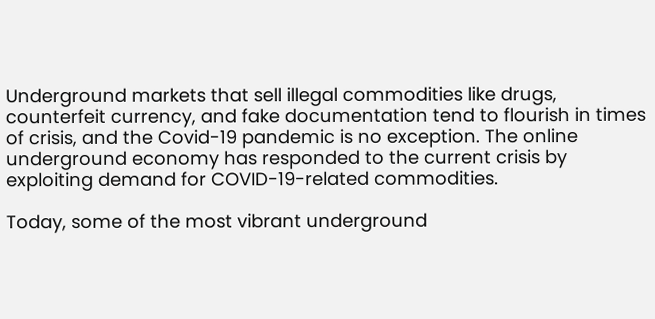Underground markets that sell illegal commodities like drugs, counterfeit currency, and fake documentation tend to flourish in times of crisis, and the Covid-19 pandemic is no exception. The online underground economy has responded to the current crisis by exploiting demand for COVID-19-related commodities.

Today, some of the most vibrant underground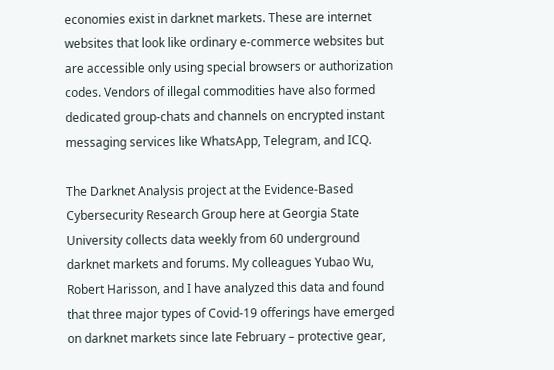economies exist in darknet markets. These are internet websites that look like ordinary e-commerce websites but are accessible only using special browsers or authorization codes. Vendors of illegal commodities have also formed dedicated group-chats and channels on encrypted instant messaging services like WhatsApp, Telegram, and ICQ.

The Darknet Analysis project at the Evidence-Based Cybersecurity Research Group here at Georgia State University collects data weekly from 60 underground darknet markets and forums. My colleagues Yubao Wu, Robert Harisson, and I have analyzed this data and found that three major types of Covid-19 offerings have emerged on darknet markets since late February – protective gear,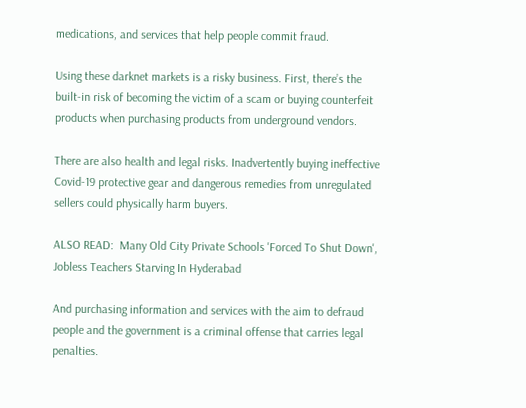medications, and services that help people commit fraud.

Using these darknet markets is a risky business. First, there’s the built-in risk of becoming the victim of a scam or buying counterfeit products when purchasing products from underground vendors.

There are also health and legal risks. Inadvertently buying ineffective Covid-19 protective gear and dangerous remedies from unregulated sellers could physically harm buyers.

ALSO READ:  Many Old City Private Schools 'Forced To Shut Down', Jobless Teachers Starving In Hyderabad

And purchasing information and services with the aim to defraud people and the government is a criminal offense that carries legal penalties.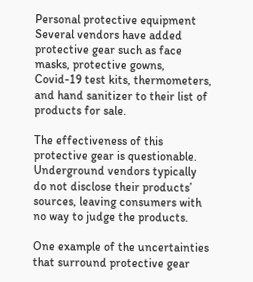Personal protective equipment
Several vendors have added protective gear such as face masks, protective gowns, Covid-19 test kits, thermometers, and hand sanitizer to their list of products for sale.

The effectiveness of this protective gear is questionable. Underground vendors typically do not disclose their products’ sources, leaving consumers with no way to judge the products.

One example of the uncertainties that surround protective gear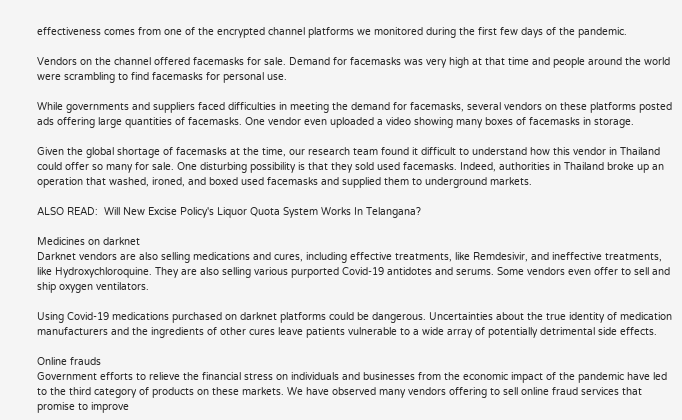effectiveness comes from one of the encrypted channel platforms we monitored during the first few days of the pandemic.

Vendors on the channel offered facemasks for sale. Demand for facemasks was very high at that time and people around the world were scrambling to find facemasks for personal use.

While governments and suppliers faced difficulties in meeting the demand for facemasks, several vendors on these platforms posted ads offering large quantities of facemasks. One vendor even uploaded a video showing many boxes of facemasks in storage.

Given the global shortage of facemasks at the time, our research team found it difficult to understand how this vendor in Thailand could offer so many for sale. One disturbing possibility is that they sold used facemasks. Indeed, authorities in Thailand broke up an operation that washed, ironed, and boxed used facemasks and supplied them to underground markets.

ALSO READ:  Will New Excise Policy's Liquor Quota System Works In Telangana?

Medicines on darknet
Darknet vendors are also selling medications and cures, including effective treatments, like Remdesivir, and ineffective treatments, like Hydroxychloroquine. They are also selling various purported Covid-19 antidotes and serums. Some vendors even offer to sell and ship oxygen ventilators.

Using Covid-19 medications purchased on darknet platforms could be dangerous. Uncertainties about the true identity of medication manufacturers and the ingredients of other cures leave patients vulnerable to a wide array of potentially detrimental side effects.

Online frauds
Government efforts to relieve the financial stress on individuals and businesses from the economic impact of the pandemic have led to the third category of products on these markets. We have observed many vendors offering to sell online fraud services that promise to improve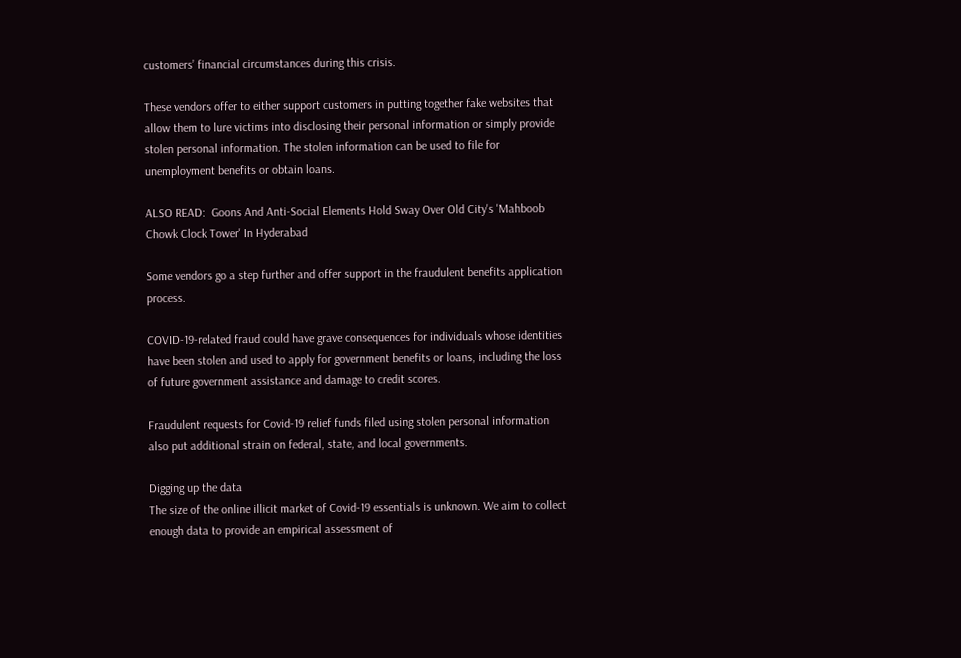customers’ financial circumstances during this crisis.

These vendors offer to either support customers in putting together fake websites that allow them to lure victims into disclosing their personal information or simply provide stolen personal information. The stolen information can be used to file for unemployment benefits or obtain loans.

ALSO READ:  Goons And Anti-Social Elements Hold Sway Over Old City's 'Mahboob Chowk Clock Tower' In Hyderabad

Some vendors go a step further and offer support in the fraudulent benefits application process.

COVID-19-related fraud could have grave consequences for individuals whose identities have been stolen and used to apply for government benefits or loans, including the loss of future government assistance and damage to credit scores.

Fraudulent requests for Covid-19 relief funds filed using stolen personal information also put additional strain on federal, state, and local governments.

Digging up the data
The size of the online illicit market of Covid-19 essentials is unknown. We aim to collect enough data to provide an empirical assessment of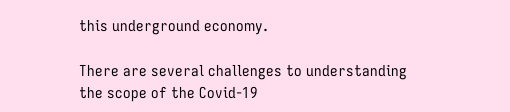this underground economy.

There are several challenges to understanding the scope of the Covid-19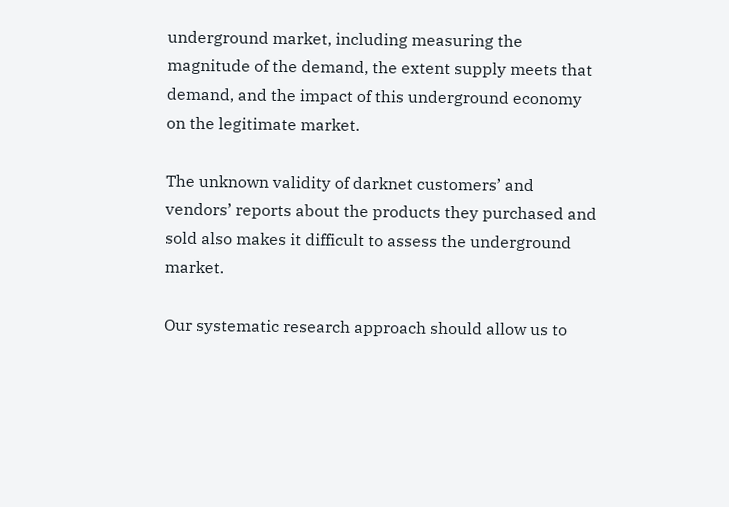underground market, including measuring the magnitude of the demand, the extent supply meets that demand, and the impact of this underground economy on the legitimate market.

The unknown validity of darknet customers’ and vendors’ reports about the products they purchased and sold also makes it difficult to assess the underground market.

Our systematic research approach should allow us to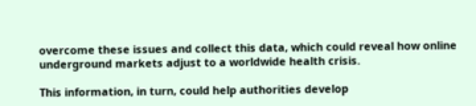overcome these issues and collect this data, which could reveal how online underground markets adjust to a worldwide health crisis.

This information, in turn, could help authorities develop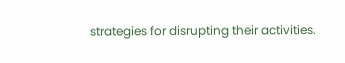strategies for disrupting their activities.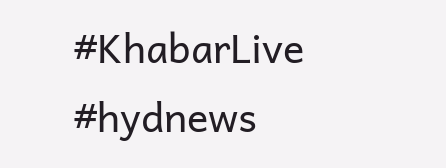#KhabarLive #hydnews